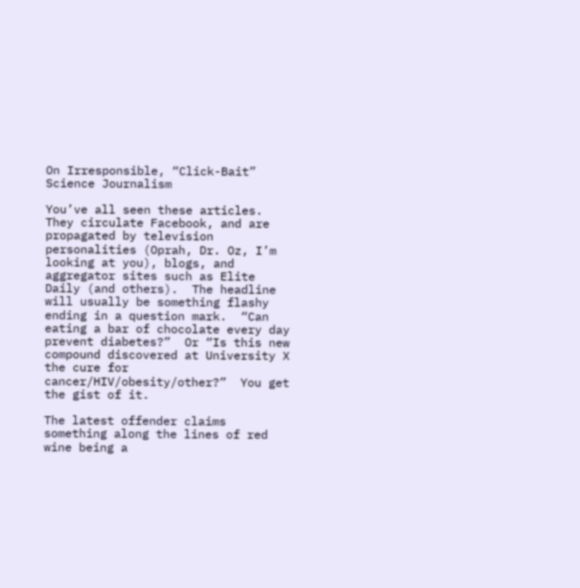On Irresponsible, “Click-Bait” Science Journalism

You’ve all seen these articles.  They circulate Facebook, and are propagated by television personalities (Oprah, Dr. Oz, I’m looking at you), blogs, and aggregator sites such as Elite Daily (and others).  The headline will usually be something flashy ending in a question mark.  “Can eating a bar of chocolate every day prevent diabetes?”  Or “Is this new compound discovered at University X the cure for cancer/HIV/obesity/other?”  You get the gist of it.

The latest offender claims something along the lines of red wine being a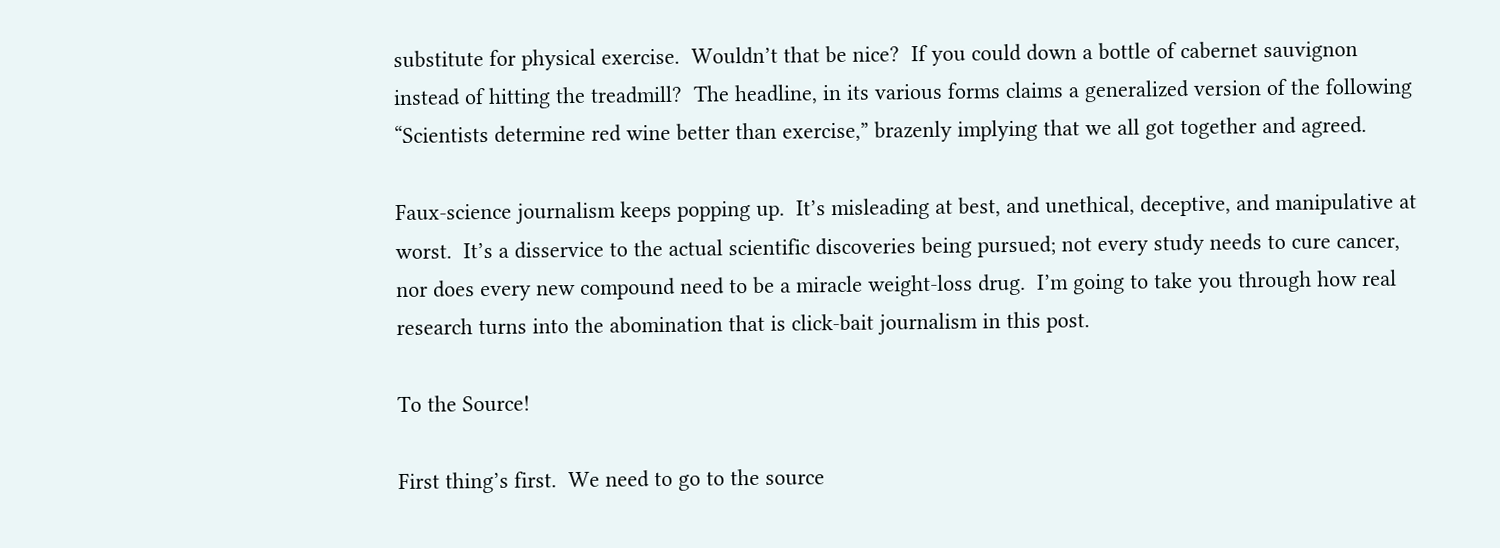substitute for physical exercise.  Wouldn’t that be nice?  If you could down a bottle of cabernet sauvignon instead of hitting the treadmill?  The headline, in its various forms claims a generalized version of the following “Scientists determine red wine better than exercise,” brazenly implying that we all got together and agreed.

Faux-science journalism keeps popping up.  It’s misleading at best, and unethical, deceptive, and manipulative at worst.  It’s a disservice to the actual scientific discoveries being pursued; not every study needs to cure cancer, nor does every new compound need to be a miracle weight-loss drug.  I’m going to take you through how real research turns into the abomination that is click-bait journalism in this post.

To the Source!

First thing’s first.  We need to go to the source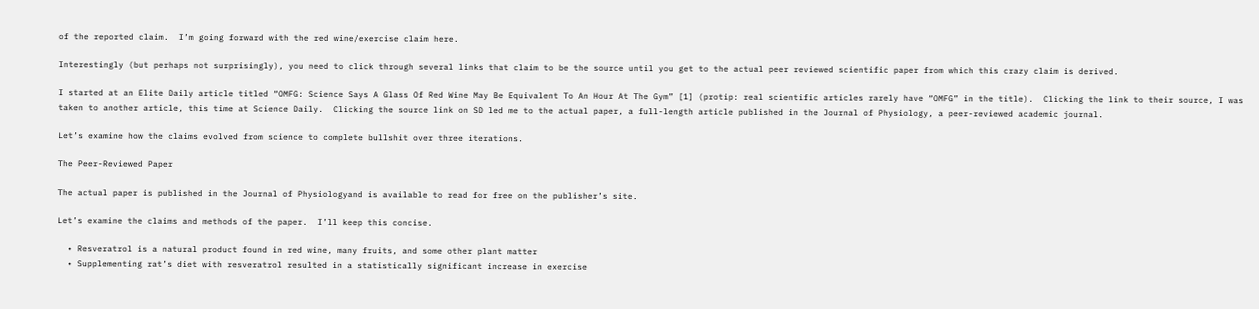of the reported claim.  I’m going forward with the red wine/exercise claim here.

Interestingly (but perhaps not surprisingly), you need to click through several links that claim to be the source until you get to the actual peer reviewed scientific paper from which this crazy claim is derived.

I started at an Elite Daily article titled “OMFG: Science Says A Glass Of Red Wine May Be Equivalent To An Hour At The Gym” [1] (protip: real scientific articles rarely have “OMFG” in the title).  Clicking the link to their source, I was taken to another article, this time at Science Daily.  Clicking the source link on SD led me to the actual paper, a full-length article published in the Journal of Physiology, a peer-reviewed academic journal.

Let’s examine how the claims evolved from science to complete bullshit over three iterations.

The Peer-Reviewed Paper

The actual paper is published in the Journal of Physiologyand is available to read for free on the publisher’s site.

Let’s examine the claims and methods of the paper.  I’ll keep this concise.

  • Resveratrol is a natural product found in red wine, many fruits, and some other plant matter
  • Supplementing rat’s diet with resveratrol resulted in a statistically significant increase in exercise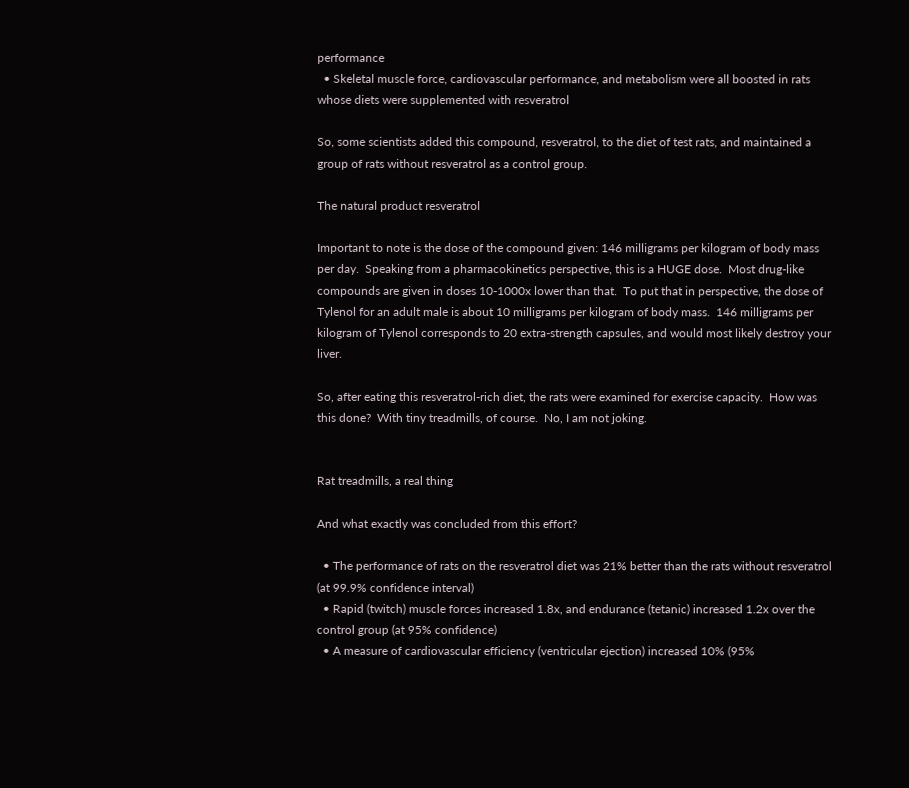performance
  • Skeletal muscle force, cardiovascular performance, and metabolism were all boosted in rats whose diets were supplemented with resveratrol

So, some scientists added this compound, resveratrol, to the diet of test rats, and maintained a group of rats without resveratrol as a control group.

The natural product resveratrol

Important to note is the dose of the compound given: 146 milligrams per kilogram of body mass per day.  Speaking from a pharmacokinetics perspective, this is a HUGE dose.  Most drug-like compounds are given in doses 10-1000x lower than that.  To put that in perspective, the dose of Tylenol for an adult male is about 10 milligrams per kilogram of body mass.  146 milligrams per kilogram of Tylenol corresponds to 20 extra-strength capsules, and would most likely destroy your liver.

So, after eating this resveratrol-rich diet, the rats were examined for exercise capacity.  How was this done?  With tiny treadmills, of course.  No, I am not joking.


Rat treadmills, a real thing

And what exactly was concluded from this effort?

  • The performance of rats on the resveratrol diet was 21% better than the rats without resveratrol (at 99.9% confidence interval)
  • Rapid (twitch) muscle forces increased 1.8x, and endurance (tetanic) increased 1.2x over the control group (at 95% confidence)
  • A measure of cardiovascular efficiency (ventricular ejection) increased 10% (95%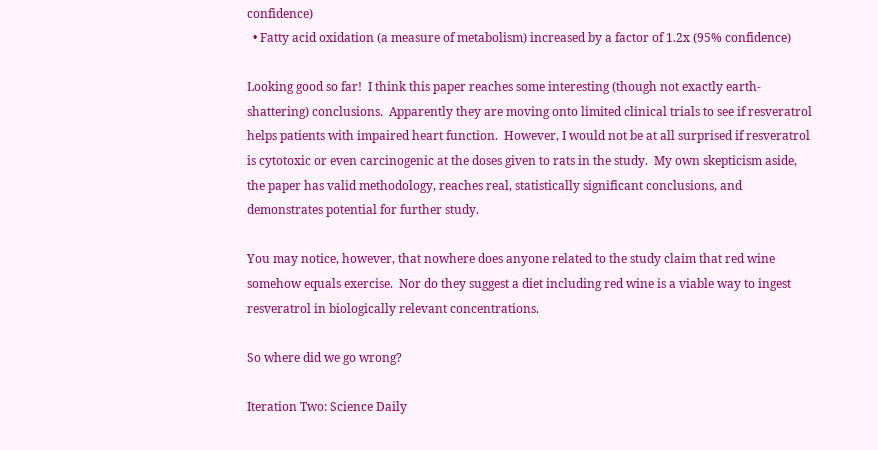confidence)
  • Fatty acid oxidation (a measure of metabolism) increased by a factor of 1.2x (95% confidence)

Looking good so far!  I think this paper reaches some interesting (though not exactly earth-shattering) conclusions.  Apparently they are moving onto limited clinical trials to see if resveratrol helps patients with impaired heart function.  However, I would not be at all surprised if resveratrol is cytotoxic or even carcinogenic at the doses given to rats in the study.  My own skepticism aside, the paper has valid methodology, reaches real, statistically significant conclusions, and demonstrates potential for further study.

You may notice, however, that nowhere does anyone related to the study claim that red wine somehow equals exercise.  Nor do they suggest a diet including red wine is a viable way to ingest resveratrol in biologically relevant concentrations.

So where did we go wrong?

Iteration Two: Science Daily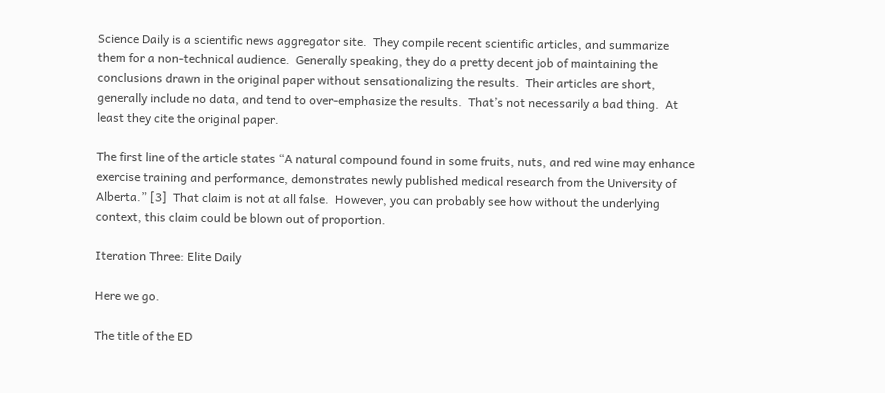Science Daily is a scientific news aggregator site.  They compile recent scientific articles, and summarize them for a non-technical audience.  Generally speaking, they do a pretty decent job of maintaining the conclusions drawn in the original paper without sensationalizing the results.  Their articles are short, generally include no data, and tend to over-emphasize the results.  That’s not necessarily a bad thing.  At least they cite the original paper.

The first line of the article states “A natural compound found in some fruits, nuts, and red wine may enhance exercise training and performance, demonstrates newly published medical research from the University of Alberta.” [3]  That claim is not at all false.  However, you can probably see how without the underlying context, this claim could be blown out of proportion.

Iteration Three: Elite Daily

Here we go.

The title of the ED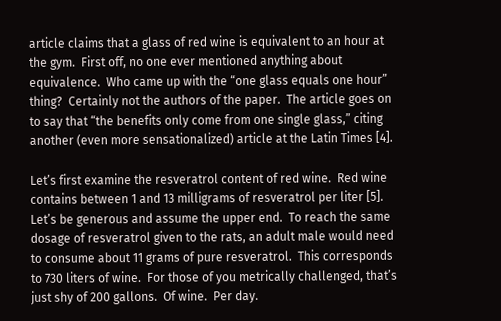article claims that a glass of red wine is equivalent to an hour at the gym.  First off, no one ever mentioned anything about equivalence.  Who came up with the “one glass equals one hour” thing?  Certainly not the authors of the paper.  The article goes on to say that “the benefits only come from one single glass,” citing another (even more sensationalized) article at the Latin Times [4].

Let’s first examine the resveratrol content of red wine.  Red wine contains between 1 and 13 milligrams of resveratrol per liter [5].  Let’s be generous and assume the upper end.  To reach the same dosage of resveratrol given to the rats, an adult male would need to consume about 11 grams of pure resveratrol.  This corresponds to 730 liters of wine.  For those of you metrically challenged, that’s just shy of 200 gallons.  Of wine.  Per day.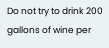Do not try to drink 200 gallons of wine per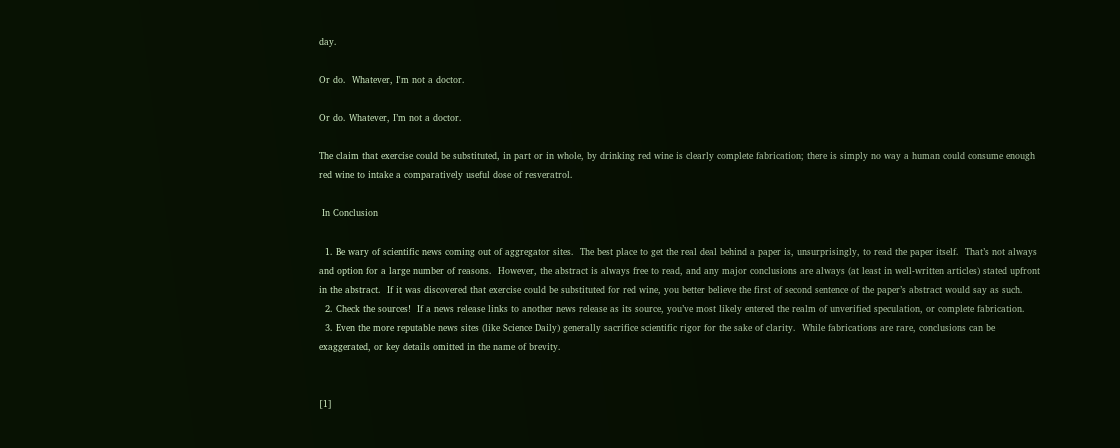day.

Or do.  Whatever, I'm not a doctor.

Or do. Whatever, I’m not a doctor.

The claim that exercise could be substituted, in part or in whole, by drinking red wine is clearly complete fabrication; there is simply no way a human could consume enough red wine to intake a comparatively useful dose of resveratrol.

 In Conclusion

  1. Be wary of scientific news coming out of aggregator sites.  The best place to get the real deal behind a paper is, unsurprisingly, to read the paper itself.  That’s not always and option for a large number of reasons.  However, the abstract is always free to read, and any major conclusions are always (at least in well-written articles) stated upfront in the abstract.  If it was discovered that exercise could be substituted for red wine, you better believe the first of second sentence of the paper’s abstract would say as such.
  2. Check the sources!  If a news release links to another news release as its source, you’ve most likely entered the realm of unverified speculation, or complete fabrication.
  3. Even the more reputable news sites (like Science Daily) generally sacrifice scientific rigor for the sake of clarity.  While fabrications are rare, conclusions can be exaggerated, or key details omitted in the name of brevity.


[1]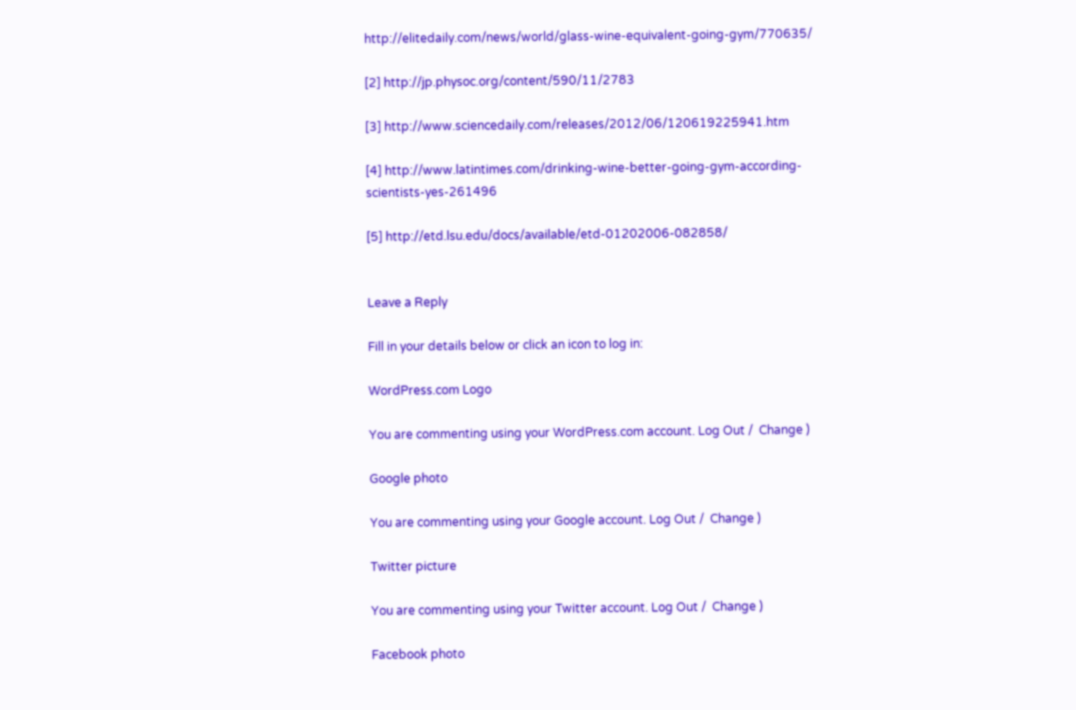http://elitedaily.com/news/world/glass-wine-equivalent-going-gym/770635/

[2] http://jp.physoc.org/content/590/11/2783

[3] http://www.sciencedaily.com/releases/2012/06/120619225941.htm

[4] http://www.latintimes.com/drinking-wine-better-going-gym-according-scientists-yes-261496

[5] http://etd.lsu.edu/docs/available/etd-01202006-082858/


Leave a Reply

Fill in your details below or click an icon to log in:

WordPress.com Logo

You are commenting using your WordPress.com account. Log Out /  Change )

Google photo

You are commenting using your Google account. Log Out /  Change )

Twitter picture

You are commenting using your Twitter account. Log Out /  Change )

Facebook photo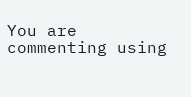You are commenting using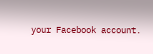your Facebook account.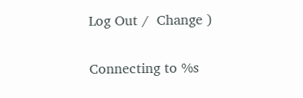Log Out /  Change )

Connecting to %s